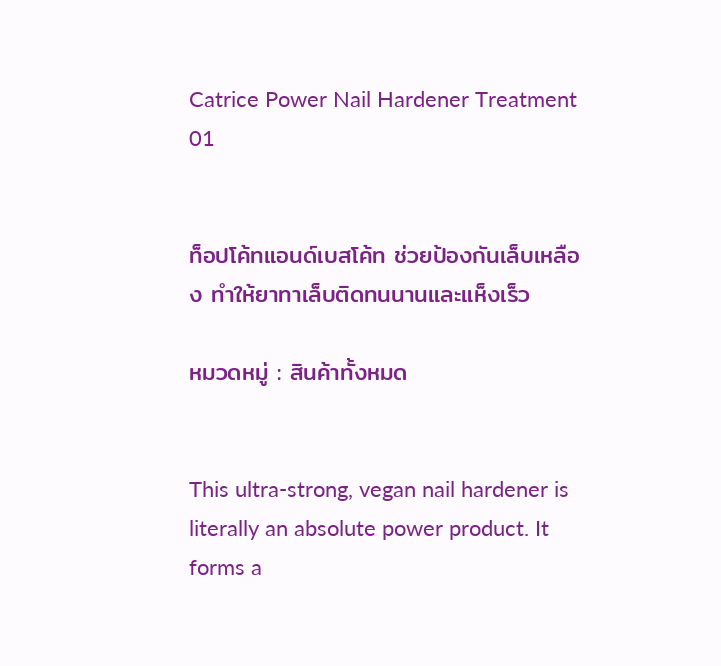Catrice Power Nail Hardener Treatment 01


ท็อปโค้ทแอนด์เบสโค้ท ช่วยป้องกันเล็บเหลือง ทำให้ยาทาเล็บติดทนนานและแห็งเร็ว

หมวดหมู่ : สินค้าทั้งหมด


This ultra-strong, vegan nail hardener is literally an absolute power product. It forms a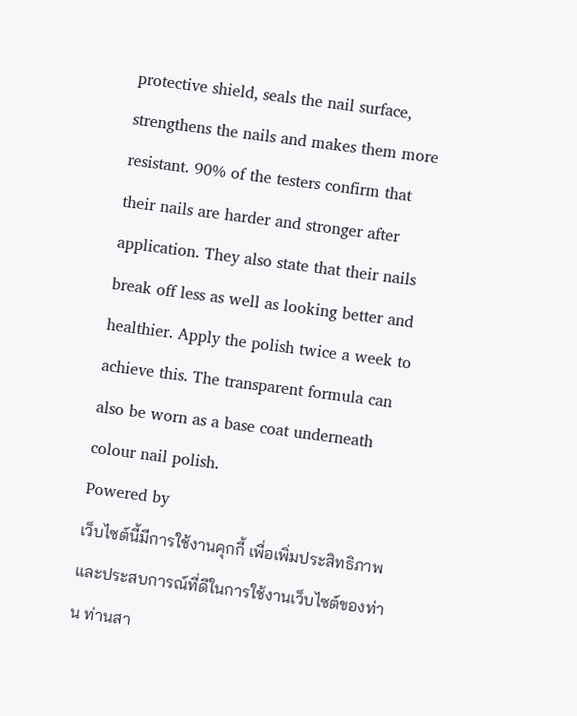protective shield, seals the nail surface, strengthens the nails and makes them more resistant. 90% of the testers confirm that their nails are harder and stronger after application. They also state that their nails break off less as well as looking better and healthier. Apply the polish twice a week to achieve this. The transparent formula can also be worn as a base coat underneath colour nail polish.
Powered by
เว็บไซต์นี้มีการใช้งานคุกกี้ เพื่อเพิ่มประสิทธิภาพและประสบการณ์ที่ดีในการใช้งานเว็บไซต์ของท่าน ท่านสา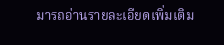มารถอ่านรายละเอียดเพิ่มเติม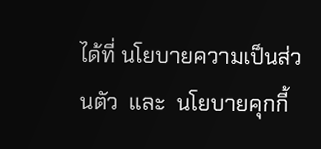ได้ที่ นโยบายความเป็นส่วนตัว  และ  นโยบายคุกกี้